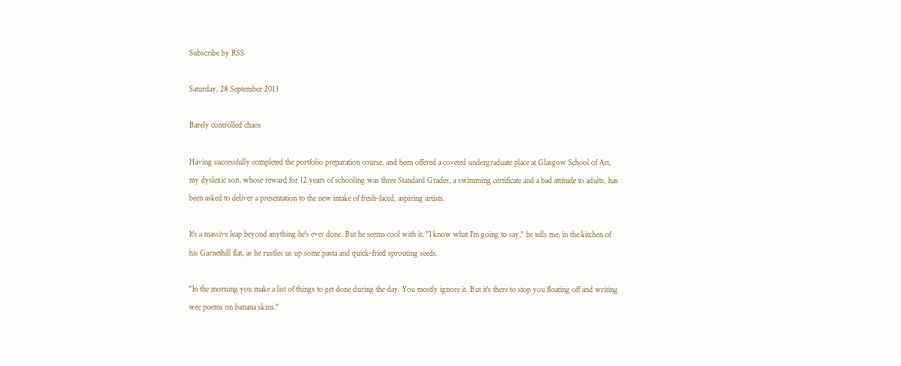Subscribe by RSS

Saturday, 28 September 2013

Barely controlled chaos

Having successfully completed the portfolio preparation course, and been offered a coveted undergraduate place at Glasgow School of Art, my dyslexic son, whose reward for 12 years of schooling was three Standard Grades, a swimming certificate and a bad attitude to adults, has been asked to deliver a presentation to the new intake of fresh-faced, aspiring artists.

It's a massive leap beyond anything he's ever done. But he seems cool with it. "I know what I'm going to say," he tells me, in the kitchen of his Garnethill flat, as he rustles us up some pasta and quick-fried sprouting seeds.

"In the morning you make a list of things to get done during the day. You mostly ignore it. But it's there to stop you floating off and writing wee poems on banana skins."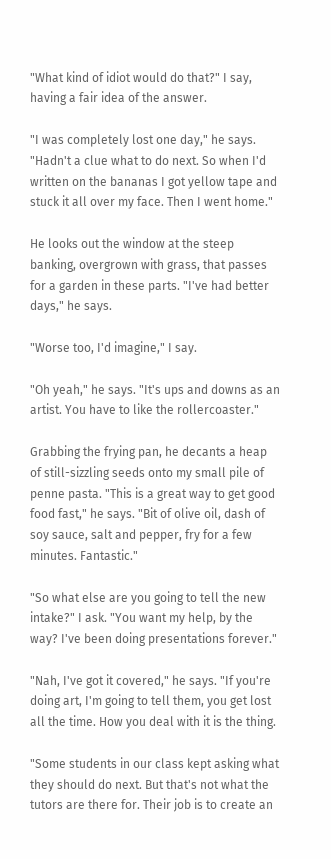"What kind of idiot would do that?" I say, having a fair idea of the answer.

"I was completely lost one day," he says. "Hadn't a clue what to do next. So when I'd written on the bananas I got yellow tape and stuck it all over my face. Then I went home."

He looks out the window at the steep banking, overgrown with grass, that passes for a garden in these parts. "I've had better days," he says.

"Worse too, I'd imagine," I say.

"Oh yeah," he says. "It's ups and downs as an artist. You have to like the rollercoaster."

Grabbing the frying pan, he decants a heap of still-sizzling seeds onto my small pile of penne pasta. "This is a great way to get good food fast," he says. "Bit of olive oil, dash of soy sauce, salt and pepper, fry for a few minutes. Fantastic."

"So what else are you going to tell the new intake?" I ask. "You want my help, by the way? I've been doing presentations forever."

"Nah, I've got it covered," he says. "If you're doing art, I'm going to tell them, you get lost all the time. How you deal with it is the thing.

"Some students in our class kept asking what they should do next. But that's not what the tutors are there for. Their job is to create an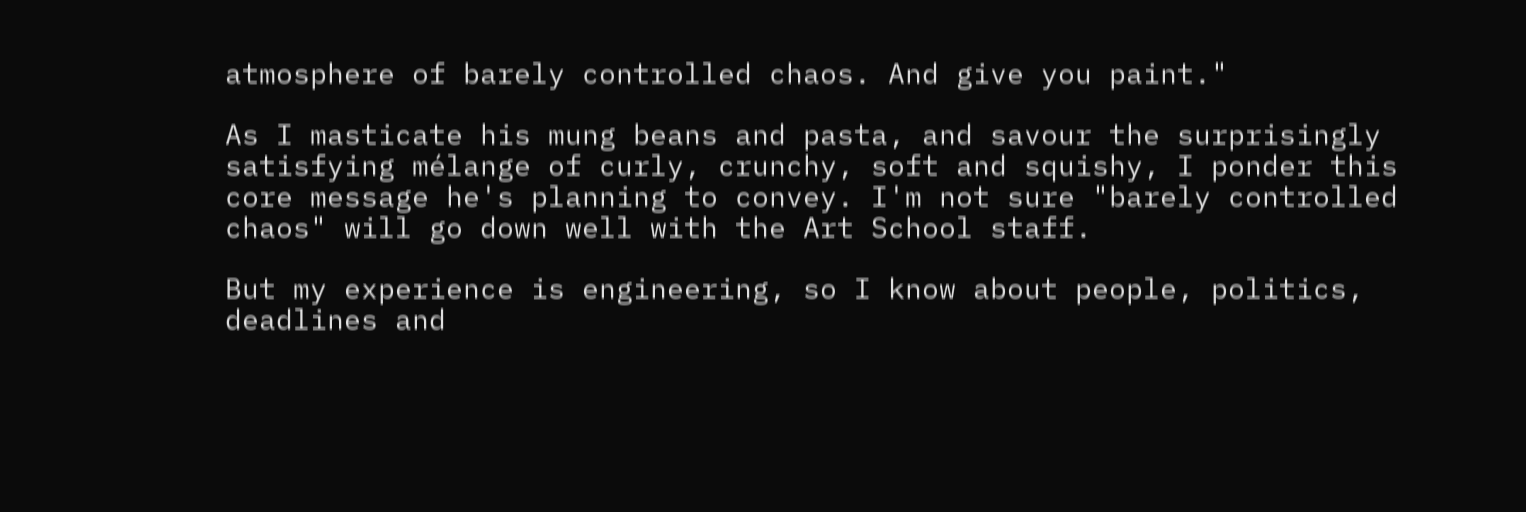atmosphere of barely controlled chaos. And give you paint."

As I masticate his mung beans and pasta, and savour the surprisingly satisfying mélange of curly, crunchy, soft and squishy, I ponder this core message he's planning to convey. I'm not sure "barely controlled chaos" will go down well with the Art School staff.

But my experience is engineering, so I know about people, politics, deadlines and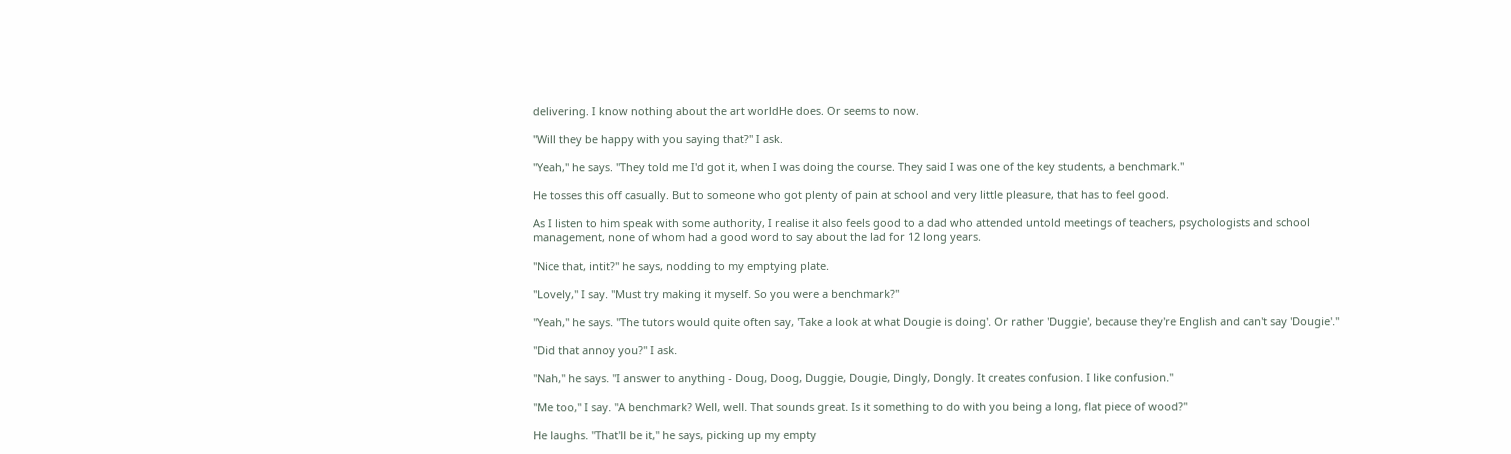delivering. I know nothing about the art worldHe does. Or seems to now.

"Will they be happy with you saying that?" I ask.

"Yeah," he says. "They told me I'd got it, when I was doing the course. They said I was one of the key students, a benchmark."

He tosses this off casually. But to someone who got plenty of pain at school and very little pleasure, that has to feel good.

As I listen to him speak with some authority, I realise it also feels good to a dad who attended untold meetings of teachers, psychologists and school management, none of whom had a good word to say about the lad for 12 long years.

"Nice that, intit?" he says, nodding to my emptying plate.

"Lovely," I say. "Must try making it myself. So you were a benchmark?"

"Yeah," he says. "The tutors would quite often say, 'Take a look at what Dougie is doing'. Or rather 'Duggie', because they're English and can't say 'Dougie'."

"Did that annoy you?" I ask.

"Nah," he says. "I answer to anything - Doug, Doog, Duggie, Dougie, Dingly, Dongly. It creates confusion. I like confusion."

"Me too," I say. "A benchmark? Well, well. That sounds great. Is it something to do with you being a long, flat piece of wood?"

He laughs. "That'll be it," he says, picking up my empty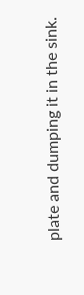plate and dumping it in the sink.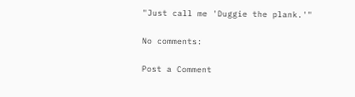"Just call me 'Duggie the plank.'"

No comments:

Post a Comment